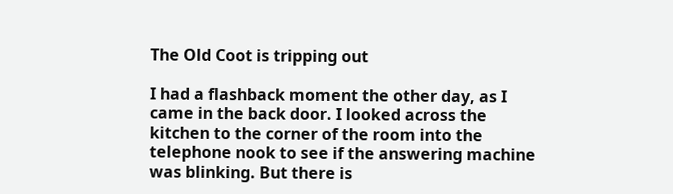The Old Coot is tripping out

I had a flashback moment the other day, as I came in the back door. I looked across the kitchen to the corner of the room into the telephone nook to see if the answering machine was blinking. But there is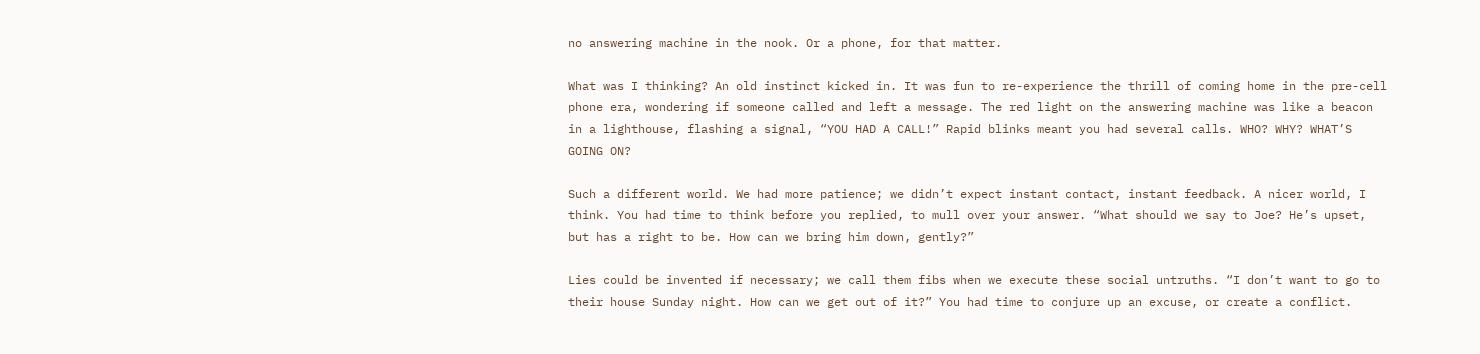no answering machine in the nook. Or a phone, for that matter.

What was I thinking? An old instinct kicked in. It was fun to re-experience the thrill of coming home in the pre-cell phone era, wondering if someone called and left a message. The red light on the answering machine was like a beacon in a lighthouse, flashing a signal, “YOU HAD A CALL!” Rapid blinks meant you had several calls. WHO? WHY? WHAT’S GOING ON?

Such a different world. We had more patience; we didn’t expect instant contact, instant feedback. A nicer world, I think. You had time to think before you replied, to mull over your answer. “What should we say to Joe? He’s upset, but has a right to be. How can we bring him down, gently?”

Lies could be invented if necessary; we call them fibs when we execute these social untruths. “I don’t want to go to their house Sunday night. How can we get out of it?” You had time to conjure up an excuse, or create a conflict.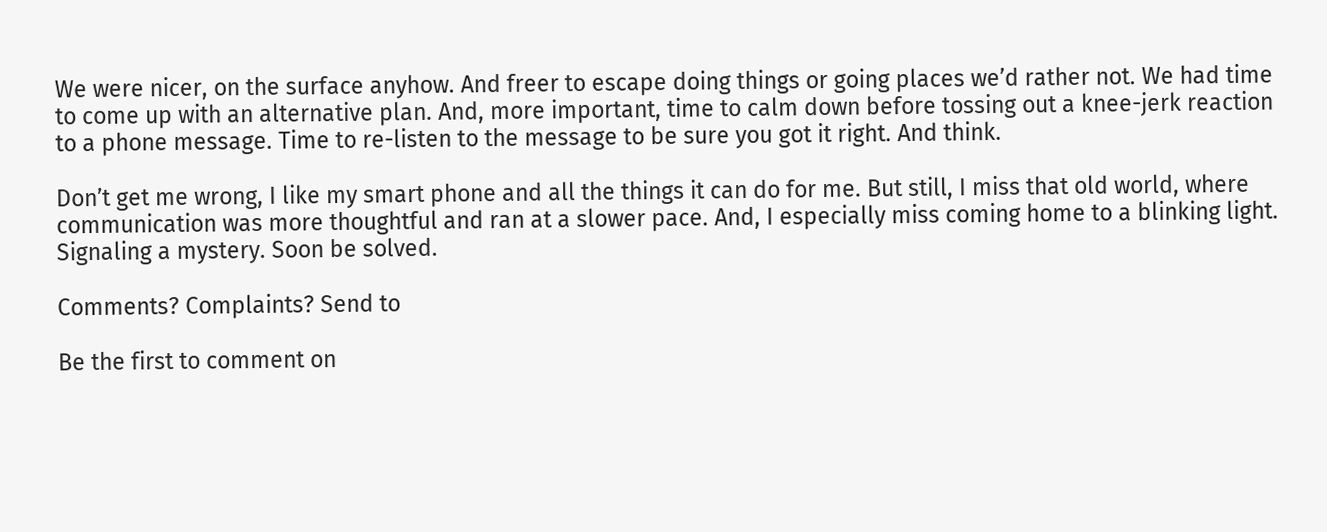We were nicer, on the surface anyhow. And freer to escape doing things or going places we’d rather not. We had time to come up with an alternative plan. And, more important, time to calm down before tossing out a knee-jerk reaction to a phone message. Time to re-listen to the message to be sure you got it right. And think.

Don’t get me wrong, I like my smart phone and all the things it can do for me. But still, I miss that old world, where communication was more thoughtful and ran at a slower pace. And, I especially miss coming home to a blinking light. Signaling a mystery. Soon be solved.

Comments? Complaints? Send to

Be the first to comment on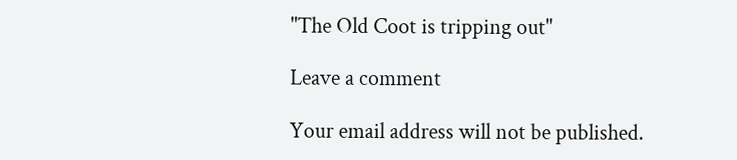"The Old Coot is tripping out"

Leave a comment

Your email address will not be published.